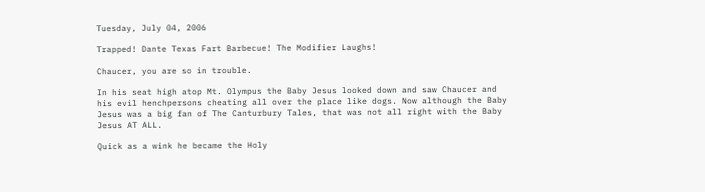Tuesday, July 04, 2006

Trapped! Dante Texas Fart Barbecue! The Modifier Laughs!

Chaucer, you are so in trouble.

In his seat high atop Mt. Olympus the Baby Jesus looked down and saw Chaucer and his evil henchpersons cheating all over the place like dogs. Now although the Baby Jesus was a big fan of The Canturbury Tales, that was not all right with the Baby Jesus AT ALL.

Quick as a wink he became the Holy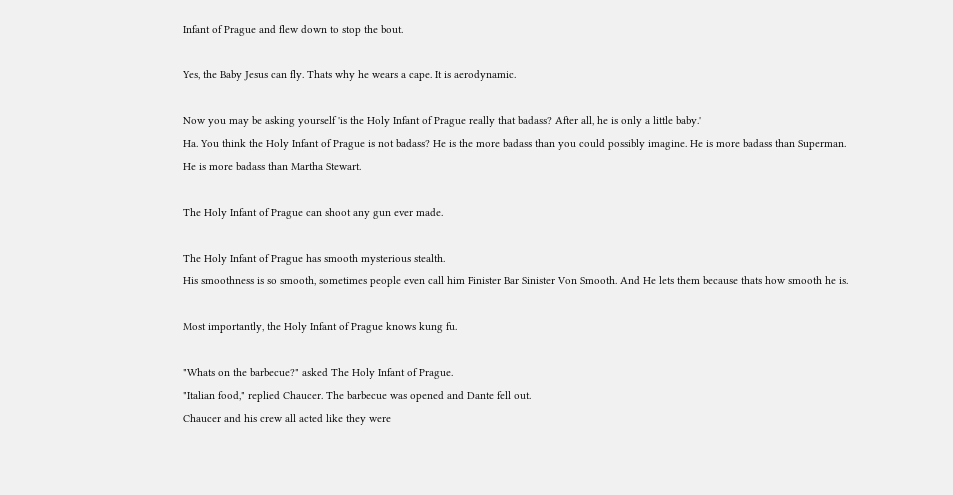Infant of Prague and flew down to stop the bout.

Yes, the Baby Jesus can fly. Thats why he wears a cape. It is aerodynamic.

Now you may be asking yourself 'is the Holy Infant of Prague really that badass? After all, he is only a little baby.'
Ha. You think the Holy Infant of Prague is not badass? He is the more badass than you could possibly imagine. He is more badass than Superman.
He is more badass than Martha Stewart.

The Holy Infant of Prague can shoot any gun ever made.

The Holy Infant of Prague has smooth mysterious stealth.
His smoothness is so smooth, sometimes people even call him Finister Bar Sinister Von Smooth. And He lets them because thats how smooth he is.

Most importantly, the Holy Infant of Prague knows kung fu.

"Whats on the barbecue?" asked The Holy Infant of Prague.
"Italian food," replied Chaucer. The barbecue was opened and Dante fell out.
Chaucer and his crew all acted like they were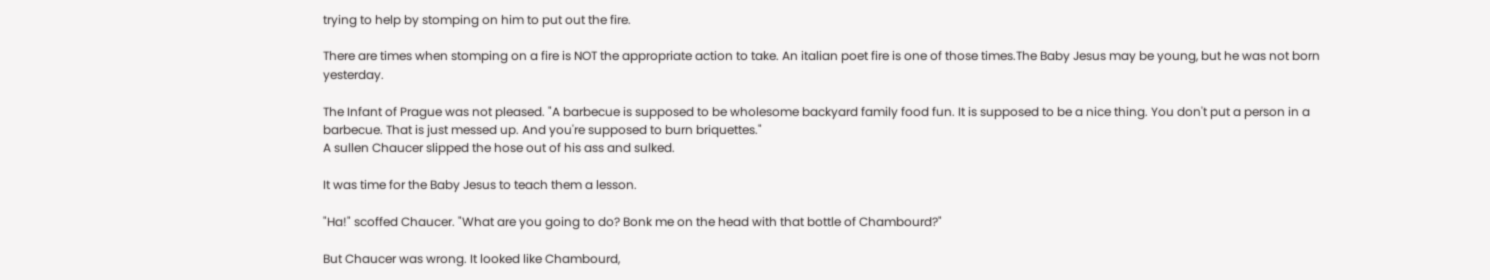trying to help by stomping on him to put out the fire.

There are times when stomping on a fire is NOT the appropriate action to take. An italian poet fire is one of those times.The Baby Jesus may be young, but he was not born yesterday.

The Infant of Prague was not pleased. "A barbecue is supposed to be wholesome backyard family food fun. It is supposed to be a nice thing. You don't put a person in a barbecue. That is just messed up. And you're supposed to burn briquettes."
A sullen Chaucer slipped the hose out of his ass and sulked.

It was time for the Baby Jesus to teach them a lesson.

"Ha!" scoffed Chaucer. "What are you going to do? Bonk me on the head with that bottle of Chambourd?"

But Chaucer was wrong. It looked like Chambourd,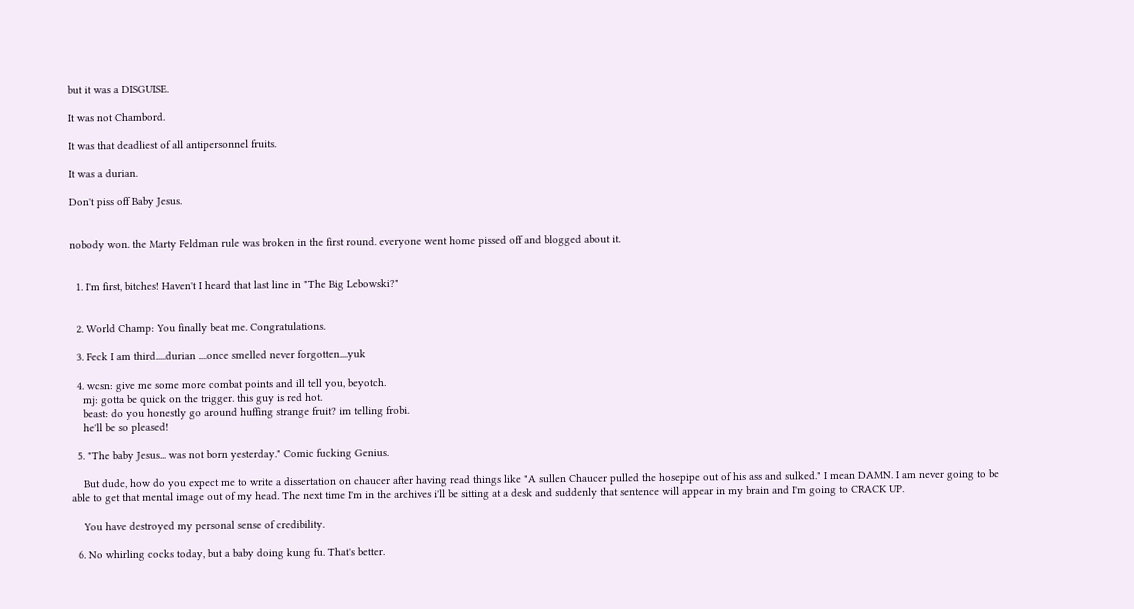but it was a DISGUISE.

It was not Chambord.

It was that deadliest of all antipersonnel fruits.

It was a durian.

Don't piss off Baby Jesus.


nobody won. the Marty Feldman rule was broken in the first round. everyone went home pissed off and blogged about it.


  1. I'm first, bitches! Haven't I heard that last line in "The Big Lebowski?"


  2. World Champ: You finally beat me. Congratulations.

  3. Feck I am third.....durian ....once smelled never forgotten....yuk

  4. wcsn: give me some more combat points and ill tell you, beyotch.
    mj: gotta be quick on the trigger. this guy is red hot.
    beast: do you honestly go around huffing strange fruit? im telling frobi.
    he'll be so pleased!

  5. "The baby Jesus... was not born yesterday." Comic fucking Genius.

    But dude, how do you expect me to write a dissertation on chaucer after having read things like "A sullen Chaucer pulled the hosepipe out of his ass and sulked." I mean DAMN. I am never going to be able to get that mental image out of my head. The next time I'm in the archives i'll be sitting at a desk and suddenly that sentence will appear in my brain and I'm going to CRACK UP.

    You have destroyed my personal sense of credibility.

  6. No whirling cocks today, but a baby doing kung fu. That's better.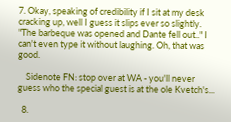7. Okay, speaking of credibility if I sit at my desk cracking up, well I guess it slips ever so slightly. "The barbeque was opened and Dante fell out.." I can't even type it without laughing. Oh, that was good.

    Sidenote FN: stop over at WA - you'll never guess who the special guest is at the ole Kvetch's...

  8.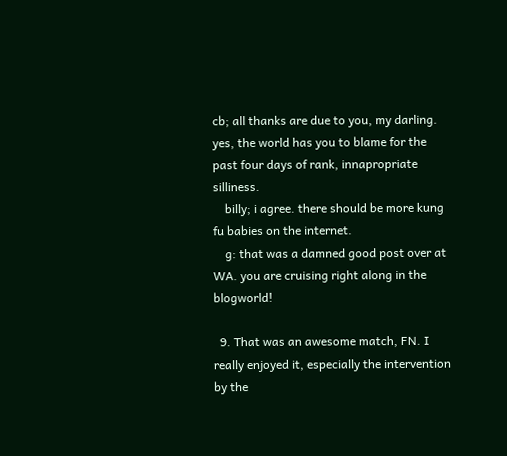cb; all thanks are due to you, my darling. yes, the world has you to blame for the past four days of rank, innapropriate silliness.
    billy; i agree. there should be more kung fu babies on the internet.
    g: that was a damned good post over at WA. you are cruising right along in the blogworld!

  9. That was an awesome match, FN. I really enjoyed it, especially the intervention by the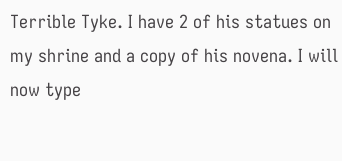Terrible Tyke. I have 2 of his statues on my shrine and a copy of his novena. I will now type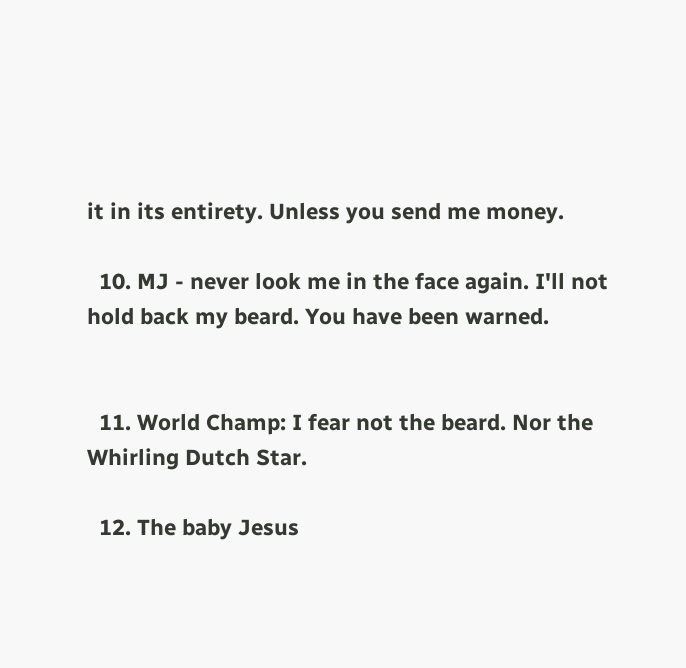it in its entirety. Unless you send me money.

  10. MJ - never look me in the face again. I'll not hold back my beard. You have been warned.


  11. World Champ: I fear not the beard. Nor the Whirling Dutch Star.

  12. The baby Jesus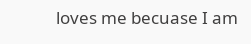loves me becuase I am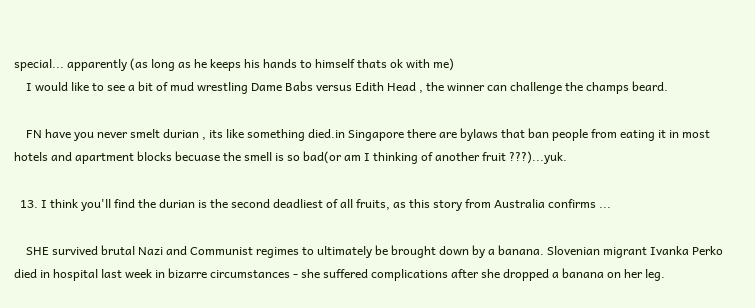special... apparently (as long as he keeps his hands to himself thats ok with me)
    I would like to see a bit of mud wrestling Dame Babs versus Edith Head , the winner can challenge the champs beard.

    FN have you never smelt durian , its like something died.in Singapore there are bylaws that ban people from eating it in most hotels and apartment blocks becuase the smell is so bad(or am I thinking of another fruit ???)...yuk.

  13. I think you'll find the durian is the second deadliest of all fruits, as this story from Australia confirms ...

    SHE survived brutal Nazi and Communist regimes to ultimately be brought down by a banana. Slovenian migrant Ivanka Perko died in hospital last week in bizarre circumstances - she suffered complications after she dropped a banana on her leg.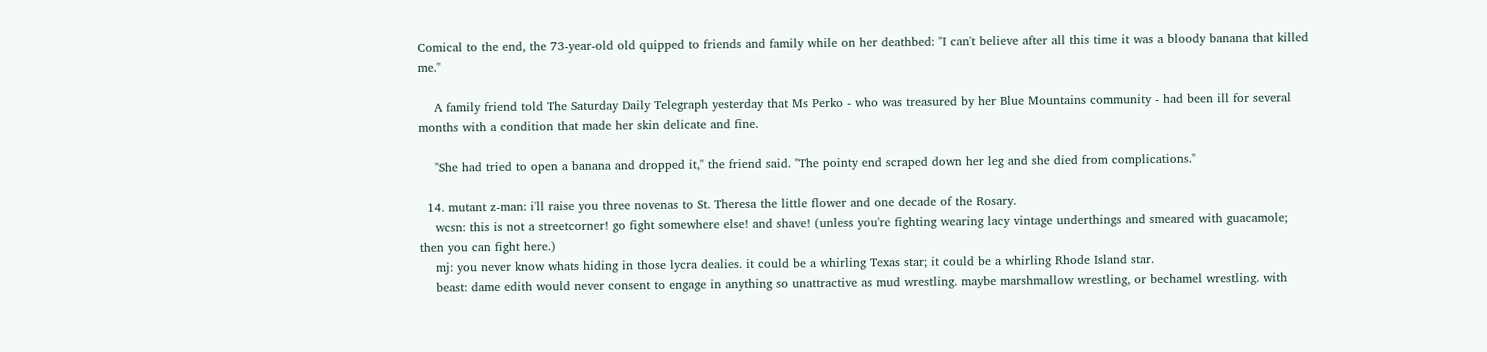Comical to the end, the 73-year-old old quipped to friends and family while on her deathbed: "I can't believe after all this time it was a bloody banana that killed me."

    A family friend told The Saturday Daily Telegraph yesterday that Ms Perko - who was treasured by her Blue Mountains community - had been ill for several months with a condition that made her skin delicate and fine.

    "She had tried to open a banana and dropped it," the friend said. "The pointy end scraped down her leg and she died from complications."

  14. mutant z-man: i'll raise you three novenas to St. Theresa the little flower and one decade of the Rosary.
    wcsn: this is not a streetcorner! go fight somewhere else! and shave! (unless you're fighting wearing lacy vintage underthings and smeared with guacamole; then you can fight here.)
    mj: you never know whats hiding in those lycra dealies. it could be a whirling Texas star; it could be a whirling Rhode Island star.
    beast: dame edith would never consent to engage in anything so unattractive as mud wrestling. maybe marshmallow wrestling, or bechamel wrestling. with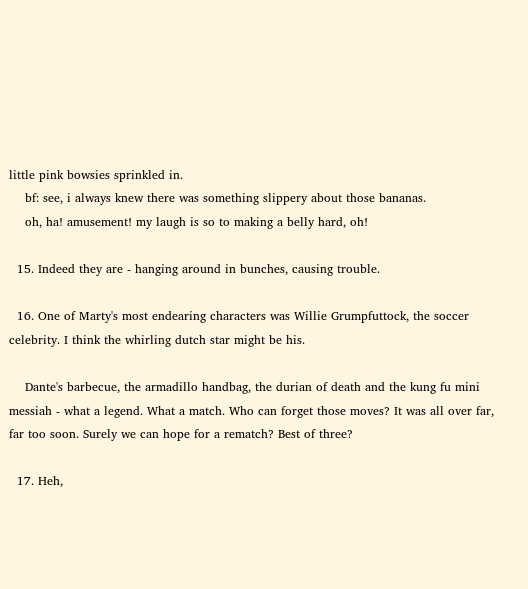little pink bowsies sprinkled in.
    bf: see, i always knew there was something slippery about those bananas.
    oh, ha! amusement! my laugh is so to making a belly hard, oh!

  15. Indeed they are - hanging around in bunches, causing trouble.

  16. One of Marty's most endearing characters was Willie Grumpfuttock, the soccer celebrity. I think the whirling dutch star might be his.

    Dante's barbecue, the armadillo handbag, the durian of death and the kung fu mini messiah - what a legend. What a match. Who can forget those moves? It was all over far, far too soon. Surely we can hope for a rematch? Best of three?

  17. Heh,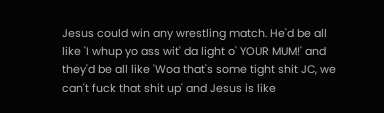Jesus could win any wrestling match. He'd be all like 'I whup yo ass wit' da light o' YOUR MUM!' and they'd be all like 'Woa that's some tight shit JC, we can't fuck that shit up' and Jesus is like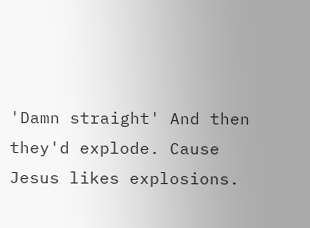'Damn straight' And then they'd explode. Cause Jesus likes explosions.